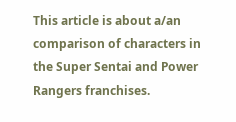This article is about a/an comparison of characters in the Super Sentai and Power Rangers franchises.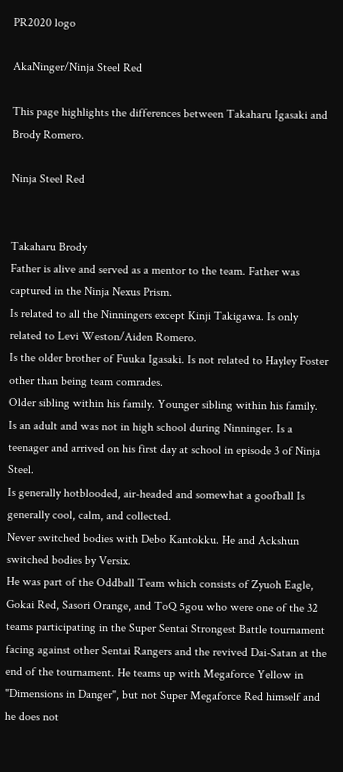PR2020 logo

AkaNinger/Ninja Steel Red

This page highlights the differences between Takaharu Igasaki and Brody Romero.

Ninja Steel Red


Takaharu Brody
Father is alive and served as a mentor to the team. Father was captured in the Ninja Nexus Prism.
Is related to all the Ninningers except Kinji Takigawa. Is only related to Levi Weston/Aiden Romero.
Is the older brother of Fuuka Igasaki. Is not related to Hayley Foster other than being team comrades.
Older sibling within his family. Younger sibling within his family.
Is an adult and was not in high school during Ninninger. Is a teenager and arrived on his first day at school in episode 3 of Ninja Steel.
Is generally hotblooded, air-headed and somewhat a goofball Is generally cool, calm, and collected.
Never switched bodies with Debo Kantokku. He and Ackshun switched bodies by Versix.
He was part of the Oddball Team which consists of Zyuoh Eagle, Gokai Red, Sasori Orange, and ToQ 5gou who were one of the 32 teams participating in the Super Sentai Strongest Battle tournament facing against other Sentai Rangers and the revived Dai-Satan at the end of the tournament. He teams up with Megaforce Yellow in "Dimensions in Danger", but not Super Megaforce Red himself and he does not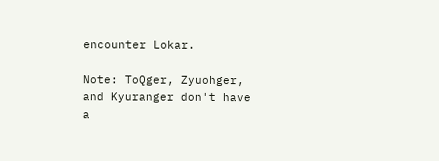encounter Lokar.

Note: ToQger, Zyuohger, and Kyuranger don't have a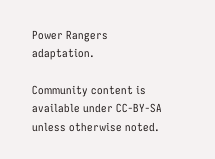Power Rangers adaptation.

Community content is available under CC-BY-SA unless otherwise noted.